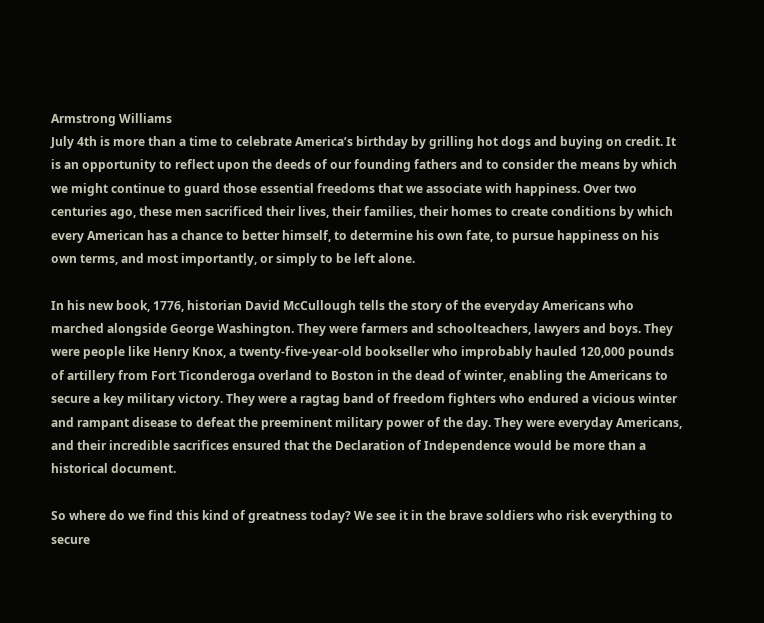Armstrong Williams
July 4th is more than a time to celebrate America’s birthday by grilling hot dogs and buying on credit. It is an opportunity to reflect upon the deeds of our founding fathers and to consider the means by which we might continue to guard those essential freedoms that we associate with happiness. Over two centuries ago, these men sacrificed their lives, their families, their homes to create conditions by which every American has a chance to better himself, to determine his own fate, to pursue happiness on his own terms, and most importantly, or simply to be left alone.

In his new book, 1776, historian David McCullough tells the story of the everyday Americans who marched alongside George Washington. They were farmers and schoolteachers, lawyers and boys. They were people like Henry Knox, a twenty-five-year-old bookseller who improbably hauled 120,000 pounds of artillery from Fort Ticonderoga overland to Boston in the dead of winter, enabling the Americans to secure a key military victory. They were a ragtag band of freedom fighters who endured a vicious winter and rampant disease to defeat the preeminent military power of the day. They were everyday Americans, and their incredible sacrifices ensured that the Declaration of Independence would be more than a historical document.

So where do we find this kind of greatness today? We see it in the brave soldiers who risk everything to secure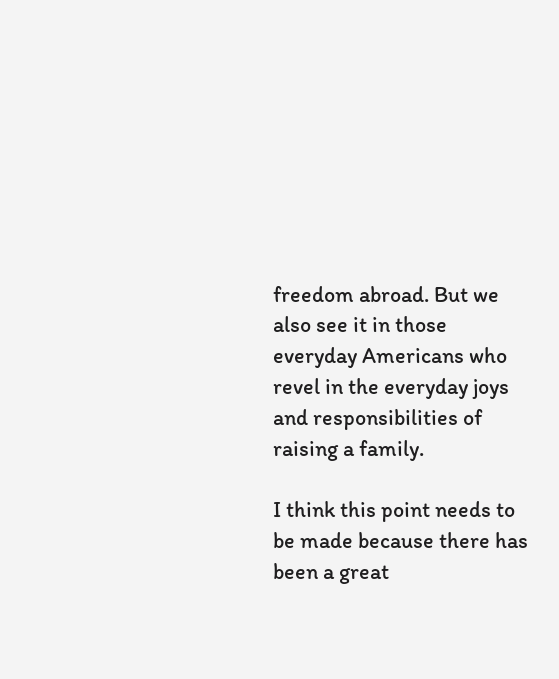freedom abroad. But we also see it in those everyday Americans who revel in the everyday joys and responsibilities of raising a family.

I think this point needs to be made because there has been a great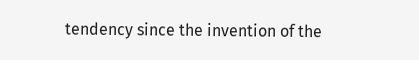tendency since the invention of the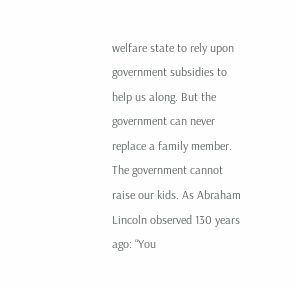welfare state to rely upon government subsidies to help us along. But the government can never replace a family member. The government cannot raise our kids. As Abraham Lincoln observed 130 years ago: “You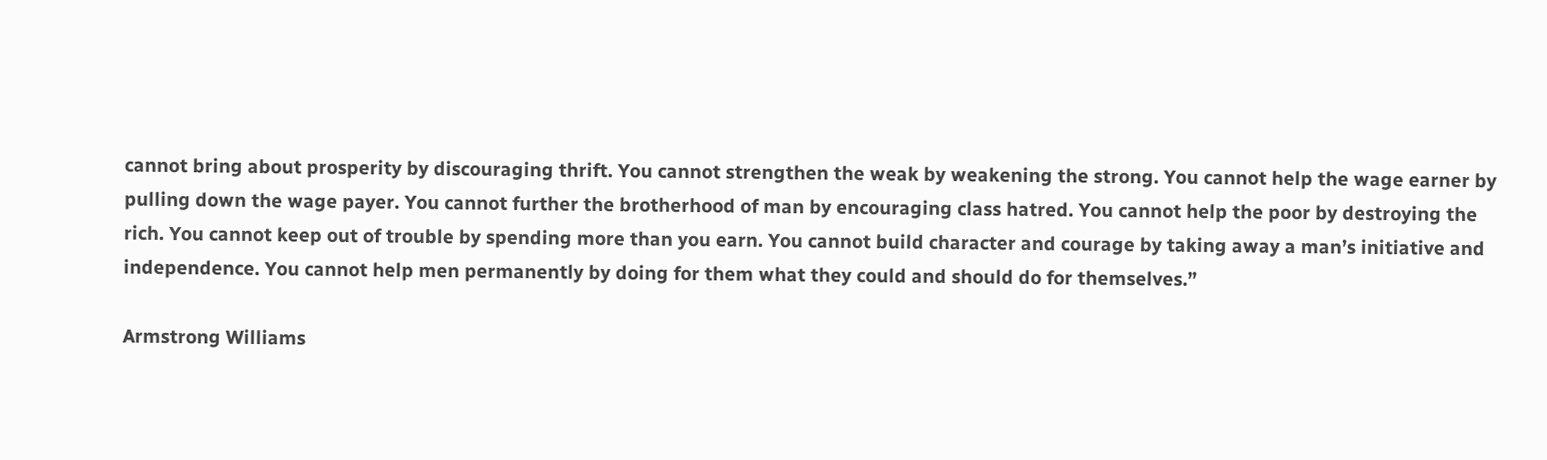cannot bring about prosperity by discouraging thrift. You cannot strengthen the weak by weakening the strong. You cannot help the wage earner by pulling down the wage payer. You cannot further the brotherhood of man by encouraging class hatred. You cannot help the poor by destroying the rich. You cannot keep out of trouble by spending more than you earn. You cannot build character and courage by taking away a man’s initiative and independence. You cannot help men permanently by doing for them what they could and should do for themselves.”

Armstrong Williams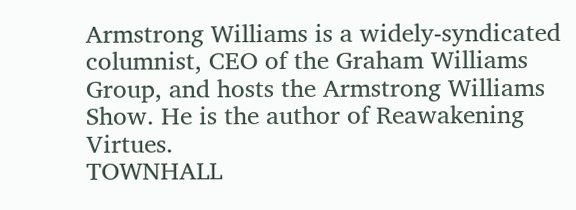Armstrong Williams is a widely-syndicated columnist, CEO of the Graham Williams Group, and hosts the Armstrong Williams Show. He is the author of Reawakening Virtues.
TOWNHALL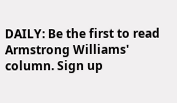DAILY: Be the first to read Armstrong Williams' column. Sign up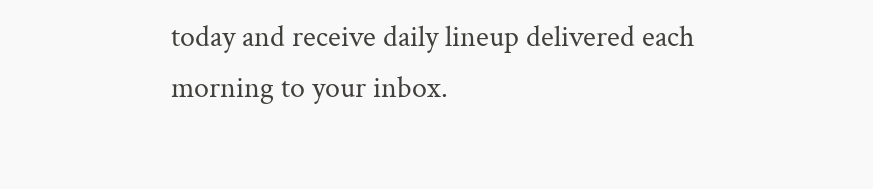today and receive daily lineup delivered each morning to your inbox.